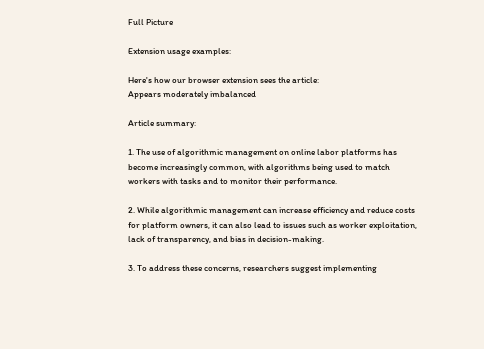Full Picture

Extension usage examples:

Here's how our browser extension sees the article:
Appears moderately imbalanced

Article summary:

1. The use of algorithmic management on online labor platforms has become increasingly common, with algorithms being used to match workers with tasks and to monitor their performance.

2. While algorithmic management can increase efficiency and reduce costs for platform owners, it can also lead to issues such as worker exploitation, lack of transparency, and bias in decision-making.

3. To address these concerns, researchers suggest implementing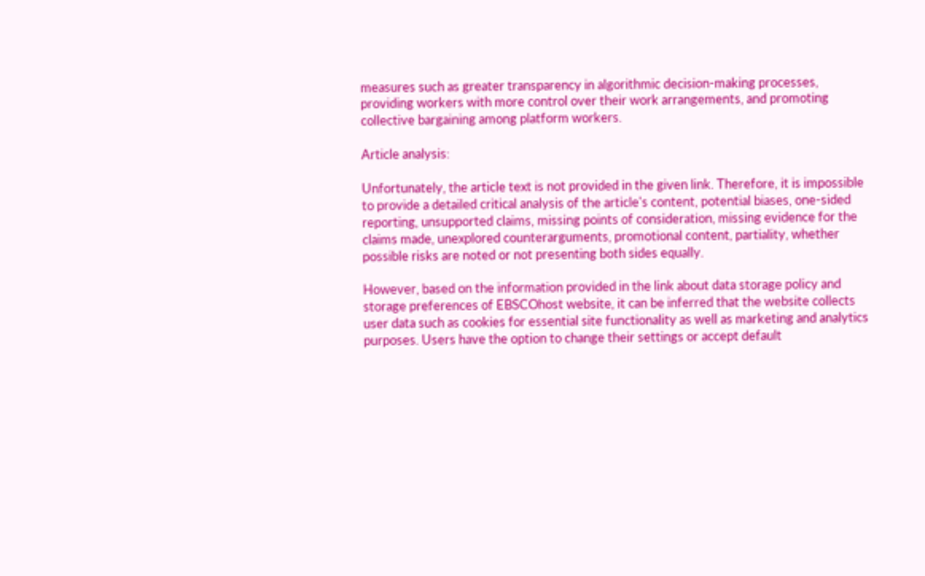measures such as greater transparency in algorithmic decision-making processes, providing workers with more control over their work arrangements, and promoting collective bargaining among platform workers.

Article analysis:

Unfortunately, the article text is not provided in the given link. Therefore, it is impossible to provide a detailed critical analysis of the article's content, potential biases, one-sided reporting, unsupported claims, missing points of consideration, missing evidence for the claims made, unexplored counterarguments, promotional content, partiality, whether possible risks are noted or not presenting both sides equally.

However, based on the information provided in the link about data storage policy and storage preferences of EBSCOhost website, it can be inferred that the website collects user data such as cookies for essential site functionality as well as marketing and analytics purposes. Users have the option to change their settings or accept default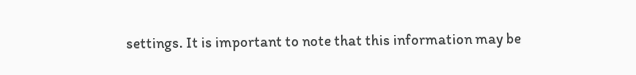settings. It is important to note that this information may be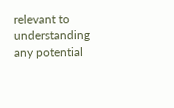relevant to understanding any potential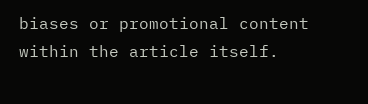biases or promotional content within the article itself.